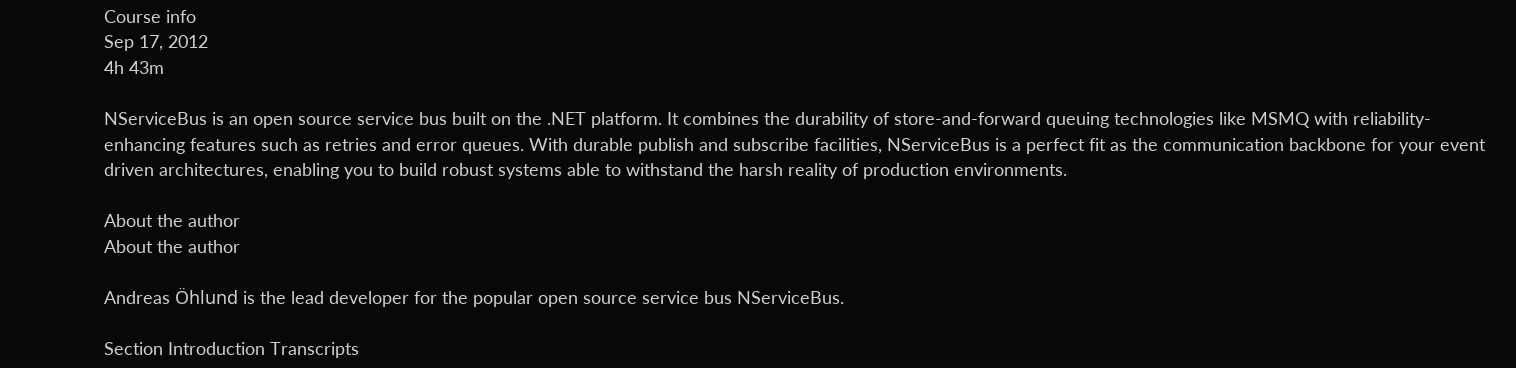Course info
Sep 17, 2012
4h 43m

NServiceBus is an open source service bus built on the .NET platform. It combines the durability of store-and-forward queuing technologies like MSMQ with reliability-enhancing features such as retries and error queues. With durable publish and subscribe facilities, NServiceBus is a perfect fit as the communication backbone for your event driven architectures, enabling you to build robust systems able to withstand the harsh reality of production environments.

About the author
About the author

Andreas Öhlund is the lead developer for the popular open source service bus NServiceBus.

Section Introduction Transcripts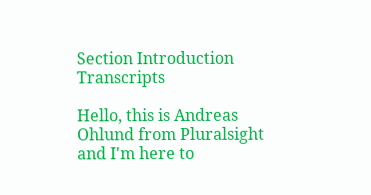Section Introduction Transcripts

Hello, this is Andreas Ohlund from Pluralsight and I'm here to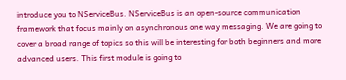introduce you to NServiceBus. NServiceBus is an open-source communication framework that focus mainly on asynchronous one way messaging. We are going to cover a broad range of topics so this will be interesting for both beginners and more advanced users. This first module is going to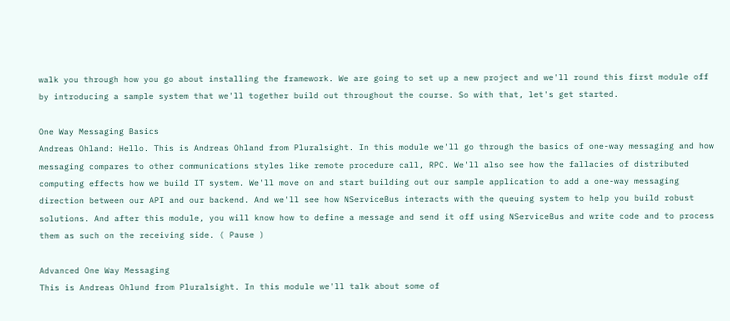walk you through how you go about installing the framework. We are going to set up a new project and we'll round this first module off by introducing a sample system that we'll together build out throughout the course. So with that, let's get started.

One Way Messaging Basics
Andreas Ohland: Hello. This is Andreas Ohland from Pluralsight. In this module we'll go through the basics of one-way messaging and how messaging compares to other communications styles like remote procedure call, RPC. We'll also see how the fallacies of distributed computing effects how we build IT system. We'll move on and start building out our sample application to add a one-way messaging direction between our API and our backend. And we'll see how NServiceBus interacts with the queuing system to help you build robust solutions. And after this module, you will know how to define a message and send it off using NServiceBus and write code and to process them as such on the receiving side. ( Pause )

Advanced One Way Messaging
This is Andreas Ohlund from Pluralsight. In this module we'll talk about some of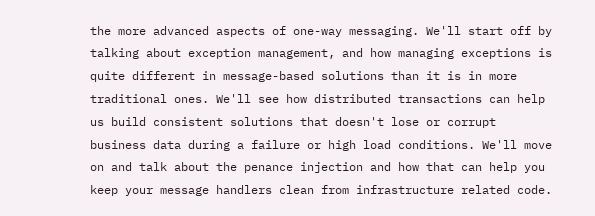the more advanced aspects of one-way messaging. We'll start off by talking about exception management, and how managing exceptions is quite different in message-based solutions than it is in more traditional ones. We'll see how distributed transactions can help us build consistent solutions that doesn't lose or corrupt business data during a failure or high load conditions. We'll move on and talk about the penance injection and how that can help you keep your message handlers clean from infrastructure related code.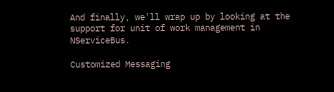And finally, we'll wrap up by looking at the support for unit of work management in NServiceBus.

Customized Messaging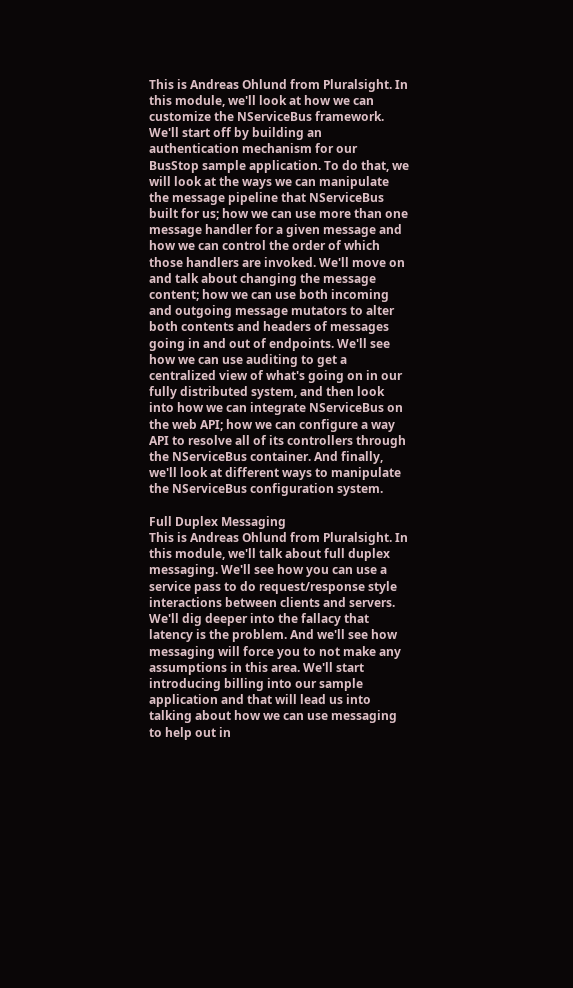This is Andreas Ohlund from Pluralsight. In this module, we'll look at how we can customize the NServiceBus framework. We'll start off by building an authentication mechanism for our BusStop sample application. To do that, we will look at the ways we can manipulate the message pipeline that NServiceBus built for us; how we can use more than one message handler for a given message and how we can control the order of which those handlers are invoked. We'll move on and talk about changing the message content; how we can use both incoming and outgoing message mutators to alter both contents and headers of messages going in and out of endpoints. We'll see how we can use auditing to get a centralized view of what's going on in our fully distributed system, and then look into how we can integrate NServiceBus on the web API; how we can configure a way API to resolve all of its controllers through the NServiceBus container. And finally, we'll look at different ways to manipulate the NServiceBus configuration system.

Full Duplex Messaging
This is Andreas Ohlund from Pluralsight. In this module, we'll talk about full duplex messaging. We'll see how you can use a service pass to do request/response style interactions between clients and servers. We'll dig deeper into the fallacy that latency is the problem. And we'll see how messaging will force you to not make any assumptions in this area. We'll start introducing billing into our sample application and that will lead us into talking about how we can use messaging to help out in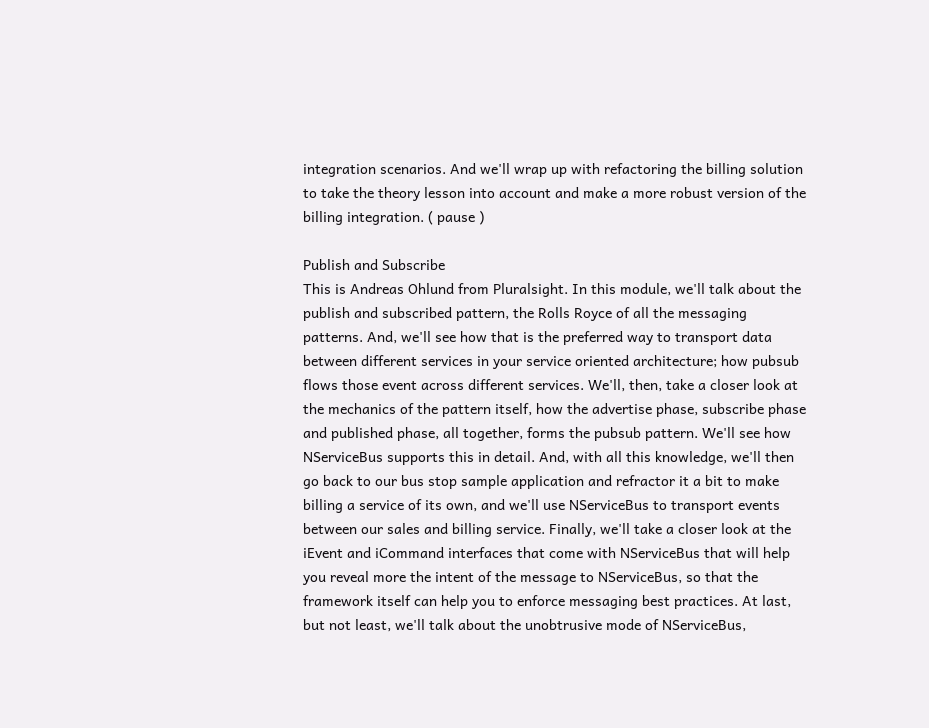integration scenarios. And we'll wrap up with refactoring the billing solution to take the theory lesson into account and make a more robust version of the billing integration. ( pause )

Publish and Subscribe
This is Andreas Ohlund from Pluralsight. In this module, we'll talk about the publish and subscribed pattern, the Rolls Royce of all the messaging patterns. And, we'll see how that is the preferred way to transport data between different services in your service oriented architecture; how pubsub flows those event across different services. We'll, then, take a closer look at the mechanics of the pattern itself, how the advertise phase, subscribe phase and published phase, all together, forms the pubsub pattern. We'll see how NServiceBus supports this in detail. And, with all this knowledge, we'll then go back to our bus stop sample application and refractor it a bit to make billing a service of its own, and we'll use NServiceBus to transport events between our sales and billing service. Finally, we'll take a closer look at the iEvent and iCommand interfaces that come with NServiceBus that will help you reveal more the intent of the message to NServiceBus, so that the framework itself can help you to enforce messaging best practices. At last, but not least, we'll talk about the unobtrusive mode of NServiceBus,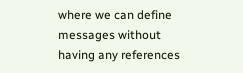where we can define messages without having any references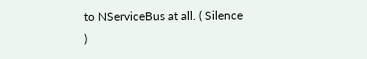to NServiceBus at all. ( Silence )